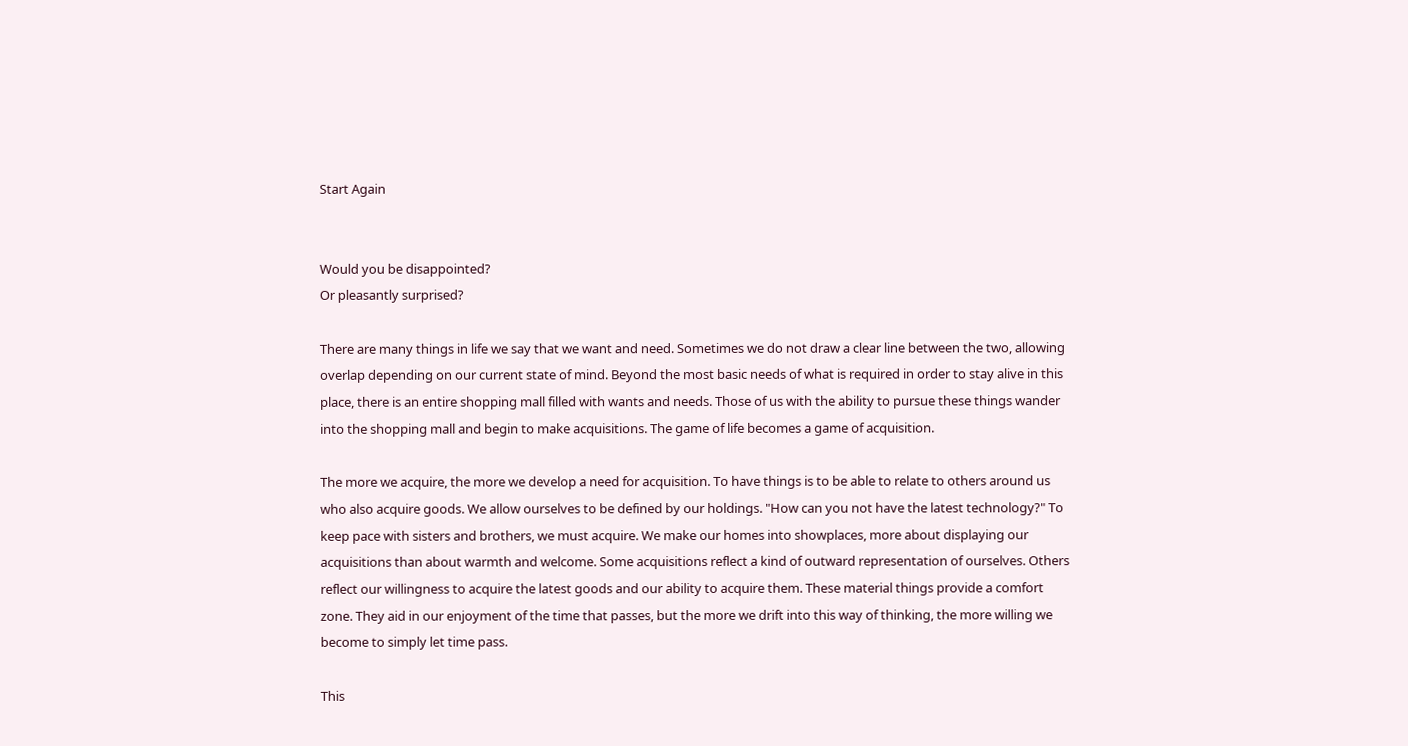Start Again


Would you be disappointed?
Or pleasantly surprised?

There are many things in life we say that we want and need. Sometimes we do not draw a clear line between the two, allowing overlap depending on our current state of mind. Beyond the most basic needs of what is required in order to stay alive in this place, there is an entire shopping mall filled with wants and needs. Those of us with the ability to pursue these things wander into the shopping mall and begin to make acquisitions. The game of life becomes a game of acquisition.

The more we acquire, the more we develop a need for acquisition. To have things is to be able to relate to others around us who also acquire goods. We allow ourselves to be defined by our holdings. "How can you not have the latest technology?" To keep pace with sisters and brothers, we must acquire. We make our homes into showplaces, more about displaying our acquisitions than about warmth and welcome. Some acquisitions reflect a kind of outward representation of ourselves. Others reflect our willingness to acquire the latest goods and our ability to acquire them. These material things provide a comfort zone. They aid in our enjoyment of the time that passes, but the more we drift into this way of thinking, the more willing we become to simply let time pass.

This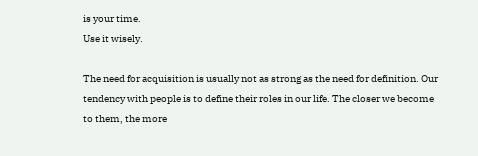is your time.
Use it wisely.

The need for acquisition is usually not as strong as the need for definition. Our tendency with people is to define their roles in our life. The closer we become to them, the more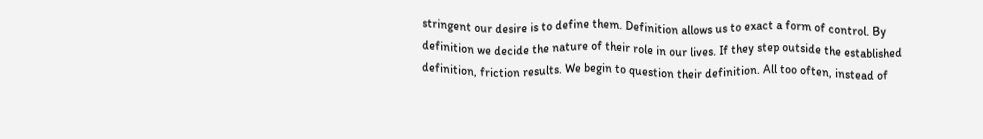stringent our desire is to define them. Definition allows us to exact a form of control. By definition we decide the nature of their role in our lives. If they step outside the established definition, friction results. We begin to question their definition. All too often, instead of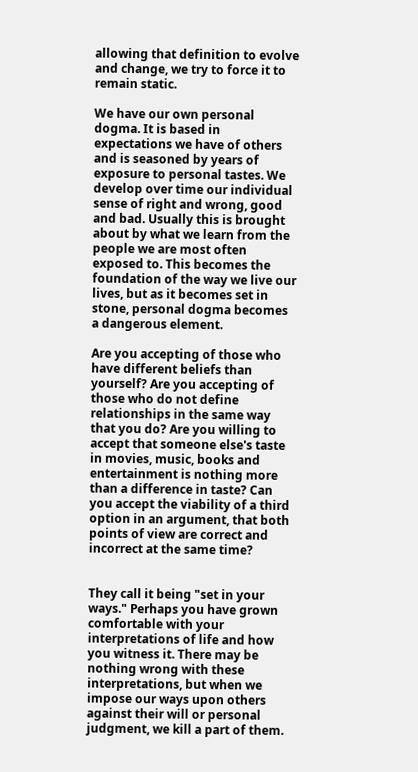allowing that definition to evolve and change, we try to force it to remain static.

We have our own personal dogma. It is based in expectations we have of others and is seasoned by years of exposure to personal tastes. We develop over time our individual sense of right and wrong, good and bad. Usually this is brought about by what we learn from the people we are most often exposed to. This becomes the foundation of the way we live our lives, but as it becomes set in stone, personal dogma becomes a dangerous element.

Are you accepting of those who have different beliefs than yourself? Are you accepting of those who do not define relationships in the same way that you do? Are you willing to accept that someone else's taste in movies, music, books and entertainment is nothing more than a difference in taste? Can you accept the viability of a third option in an argument, that both points of view are correct and incorrect at the same time?


They call it being "set in your ways." Perhaps you have grown comfortable with your interpretations of life and how you witness it. There may be nothing wrong with these interpretations, but when we impose our ways upon others against their will or personal judgment, we kill a part of them.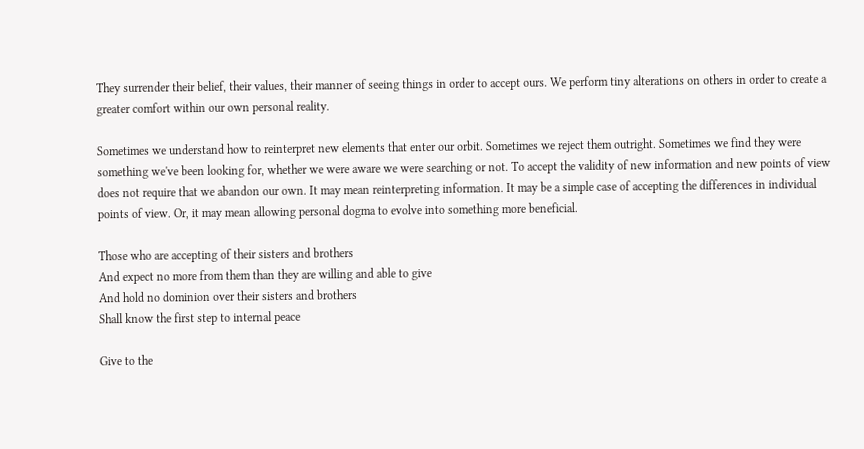They surrender their belief, their values, their manner of seeing things in order to accept ours. We perform tiny alterations on others in order to create a greater comfort within our own personal reality.

Sometimes we understand how to reinterpret new elements that enter our orbit. Sometimes we reject them outright. Sometimes we find they were something we've been looking for, whether we were aware we were searching or not. To accept the validity of new information and new points of view does not require that we abandon our own. It may mean reinterpreting information. It may be a simple case of accepting the differences in individual points of view. Or, it may mean allowing personal dogma to evolve into something more beneficial.

Those who are accepting of their sisters and brothers
And expect no more from them than they are willing and able to give
And hold no dominion over their sisters and brothers
Shall know the first step to internal peace

Give to the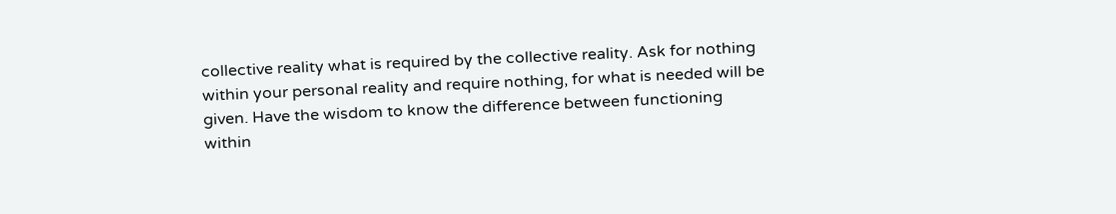collective reality what is required by the collective reality. Ask for nothing within your personal reality and require nothing, for what is needed will be given. Have the wisdom to know the difference between functioning within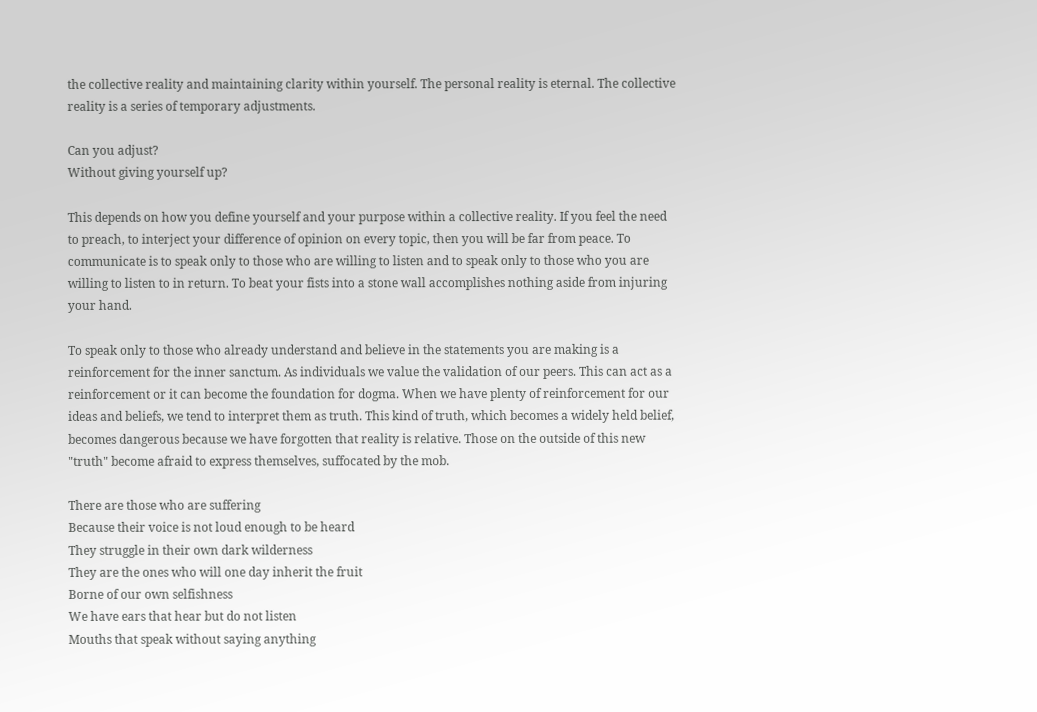the collective reality and maintaining clarity within yourself. The personal reality is eternal. The collective reality is a series of temporary adjustments.

Can you adjust?
Without giving yourself up?

This depends on how you define yourself and your purpose within a collective reality. If you feel the need to preach, to interject your difference of opinion on every topic, then you will be far from peace. To communicate is to speak only to those who are willing to listen and to speak only to those who you are willing to listen to in return. To beat your fists into a stone wall accomplishes nothing aside from injuring your hand.

To speak only to those who already understand and believe in the statements you are making is a reinforcement for the inner sanctum. As individuals we value the validation of our peers. This can act as a reinforcement or it can become the foundation for dogma. When we have plenty of reinforcement for our ideas and beliefs, we tend to interpret them as truth. This kind of truth, which becomes a widely held belief, becomes dangerous because we have forgotten that reality is relative. Those on the outside of this new "truth" become afraid to express themselves, suffocated by the mob.

There are those who are suffering
Because their voice is not loud enough to be heard
They struggle in their own dark wilderness
They are the ones who will one day inherit the fruit
Borne of our own selfishness
We have ears that hear but do not listen
Mouths that speak without saying anything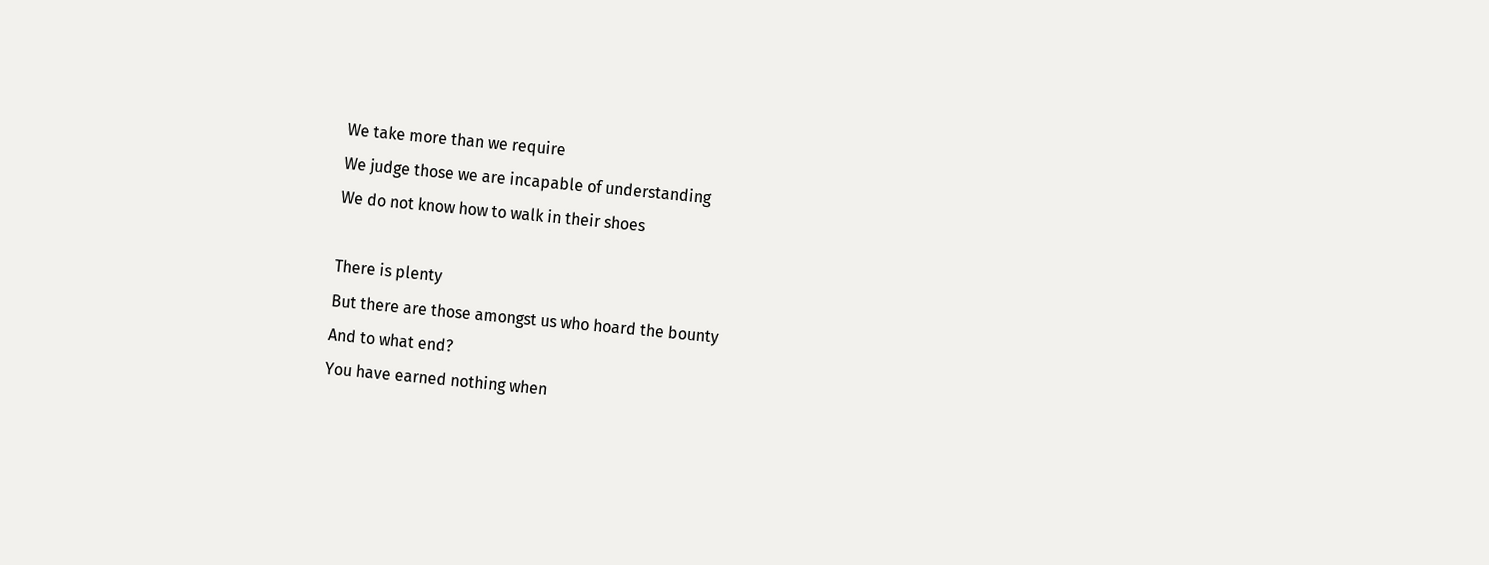We take more than we require
We judge those we are incapable of understanding
We do not know how to walk in their shoes

There is plenty
But there are those amongst us who hoard the bounty
And to what end?
You have earned nothing when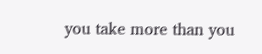you take more than you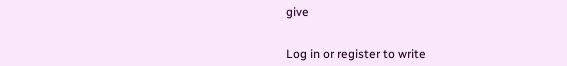give


Log in or register to write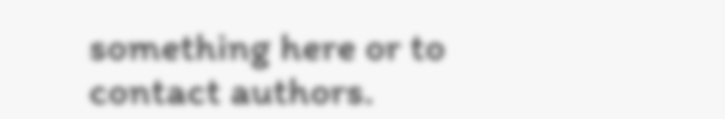something here or to contact authors.